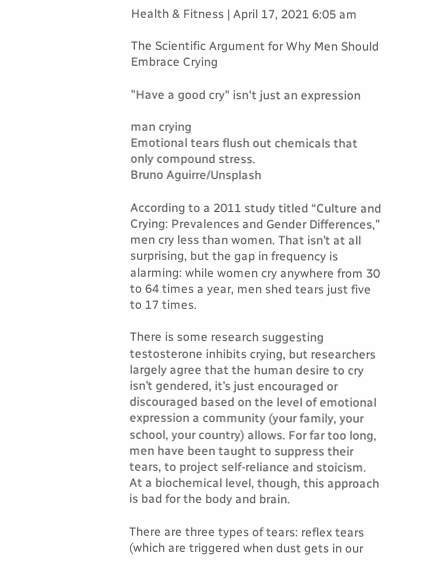Health & Fitness | April 17, 2021 6:05 am

The Scientific Argument for Why Men Should Embrace Crying

"Have a good cry" isn't just an expression

man crying
Emotional tears flush out chemicals that only compound stress.
Bruno Aguirre/Unsplash

According to a 2011 study titled “Culture and Crying: Prevalences and Gender Differences,” men cry less than women. That isn’t at all surprising, but the gap in frequency is alarming: while women cry anywhere from 30 to 64 times a year, men shed tears just five to 17 times.

There is some research suggesting testosterone inhibits crying, but researchers largely agree that the human desire to cry isn’t gendered, it’s just encouraged or discouraged based on the level of emotional expression a community (your family, your school, your country) allows. For far too long, men have been taught to suppress their tears, to project self-reliance and stoicism. At a biochemical level, though, this approach is bad for the body and brain.

There are three types of tears: reflex tears (which are triggered when dust gets in our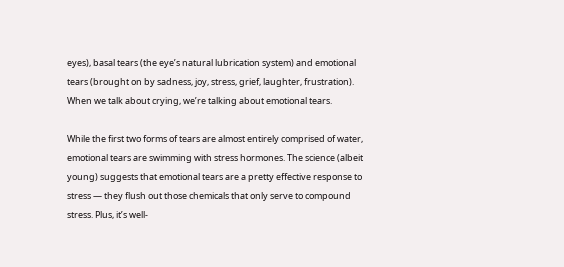eyes), basal tears (the eye’s natural lubrication system) and emotional tears (brought on by sadness, joy, stress, grief, laughter, frustration). When we talk about crying, we’re talking about emotional tears.

While the first two forms of tears are almost entirely comprised of water, emotional tears are swimming with stress hormones. The science (albeit young) suggests that emotional tears are a pretty effective response to stress — they flush out those chemicals that only serve to compound stress. Plus, it’s well-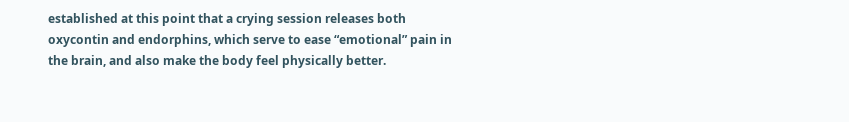established at this point that a crying session releases both oxycontin and endorphins, which serve to ease “emotional” pain in the brain, and also make the body feel physically better.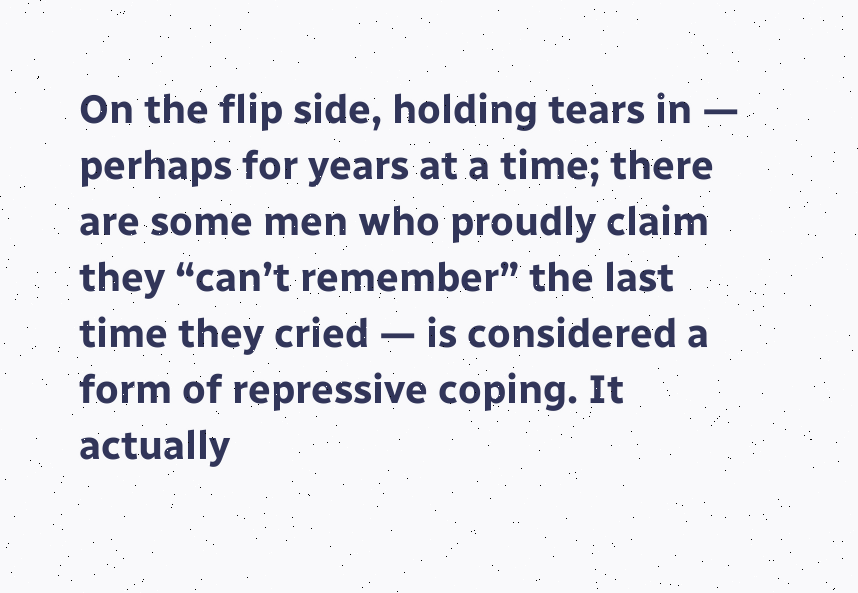On the flip side, holding tears in — perhaps for years at a time; there are some men who proudly claim they “can’t remember” the last time they cried — is considered a form of repressive coping. It actually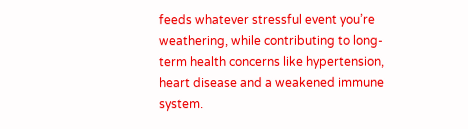feeds whatever stressful event you’re weathering, while contributing to long-term health concerns like hypertension, heart disease and a weakened immune system.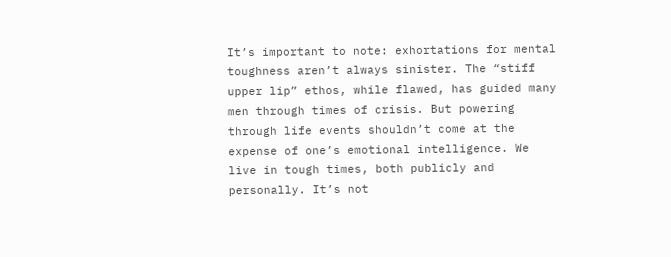It’s important to note: exhortations for mental toughness aren’t always sinister. The “stiff upper lip” ethos, while flawed, has guided many men through times of crisis. But powering through life events shouldn’t come at the expense of one’s emotional intelligence. We live in tough times, both publicly and personally. It’s not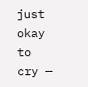just okay to cry —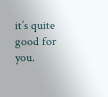it’s quite good for you.